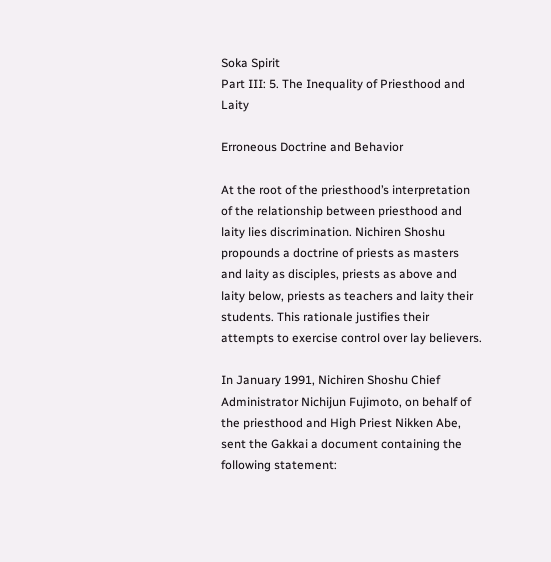Soka Spirit
Part III: 5. The Inequality of Priesthood and Laity

Erroneous Doctrine and Behavior

At the root of the priesthood’s interpretation of the relationship between priesthood and laity lies discrimination. Nichiren Shoshu propounds a doctrine of priests as masters and laity as disciples, priests as above and laity below, priests as teachers and laity their students. This rationale justifies their attempts to exercise control over lay believers.

In January 1991, Nichiren Shoshu Chief Administrator Nichijun Fujimoto, on behalf of the priesthood and High Priest Nikken Abe, sent the Gakkai a document containing the following statement: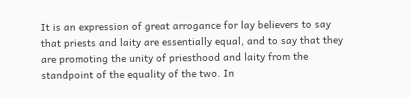It is an expression of great arrogance for lay believers to say that priests and laity are essentially equal, and to say that they are promoting the unity of priesthood and laity from the standpoint of the equality of the two. In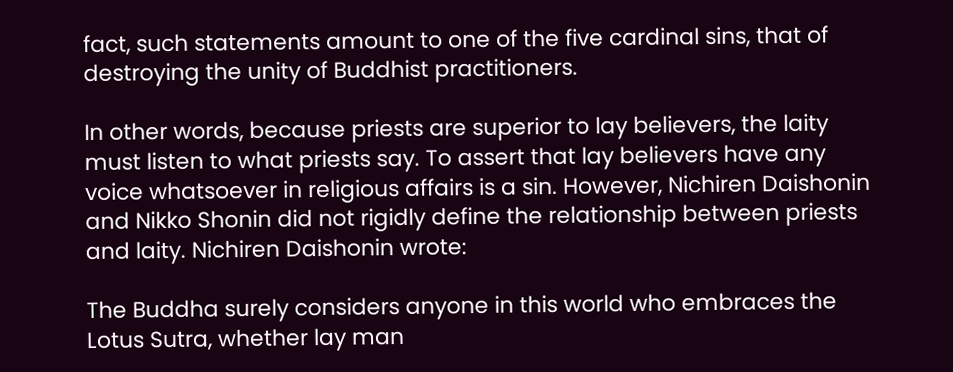fact, such statements amount to one of the five cardinal sins, that of destroying the unity of Buddhist practitioners.

In other words, because priests are superior to lay believers, the laity must listen to what priests say. To assert that lay believers have any voice whatsoever in religious affairs is a sin. However, Nichiren Daishonin and Nikko Shonin did not rigidly define the relationship between priests and laity. Nichiren Daishonin wrote:

The Buddha surely considers anyone in this world who embraces the Lotus Sutra, whether lay man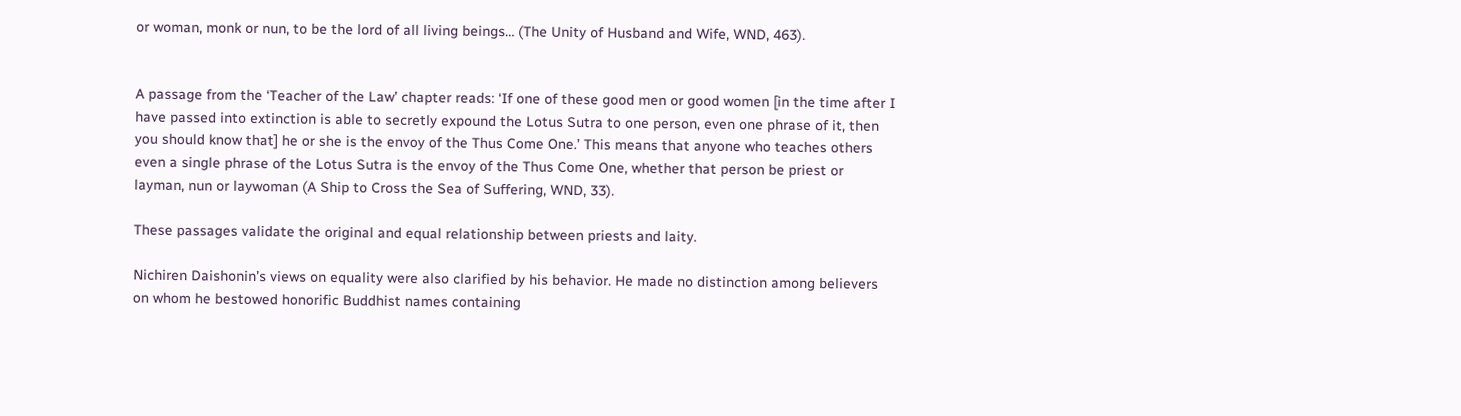or woman, monk or nun, to be the lord of all living beings… (The Unity of Husband and Wife, WND, 463).


A passage from the ‘Teacher of the Law’ chapter reads: ‘If one of these good men or good women [in the time after I have passed into extinction is able to secretly expound the Lotus Sutra to one person, even one phrase of it, then you should know that] he or she is the envoy of the Thus Come One.’ This means that anyone who teaches others even a single phrase of the Lotus Sutra is the envoy of the Thus Come One, whether that person be priest or layman, nun or laywoman (A Ship to Cross the Sea of Suffering, WND, 33).

These passages validate the original and equal relationship between priests and laity.

Nichiren Daishonin’s views on equality were also clarified by his behavior. He made no distinction among believers on whom he bestowed honorific Buddhist names containing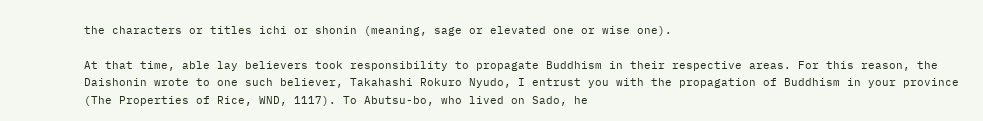the characters or titles ichi or shonin (meaning, sage or elevated one or wise one).

At that time, able lay believers took responsibility to propagate Buddhism in their respective areas. For this reason, the Daishonin wrote to one such believer, Takahashi Rokuro Nyudo, I entrust you with the propagation of Buddhism in your province (The Properties of Rice, WND, 1117). To Abutsu-bo, who lived on Sado, he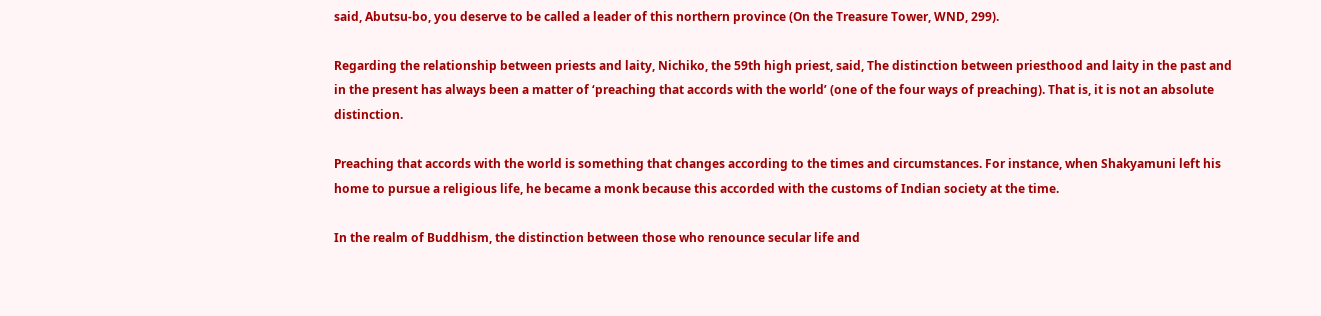said, Abutsu-bo, you deserve to be called a leader of this northern province (On the Treasure Tower, WND, 299).

Regarding the relationship between priests and laity, Nichiko, the 59th high priest, said, The distinction between priesthood and laity in the past and in the present has always been a matter of ‘preaching that accords with the world’ (one of the four ways of preaching). That is, it is not an absolute distinction.

Preaching that accords with the world is something that changes according to the times and circumstances. For instance, when Shakyamuni left his home to pursue a religious life, he became a monk because this accorded with the customs of Indian society at the time.

In the realm of Buddhism, the distinction between those who renounce secular life and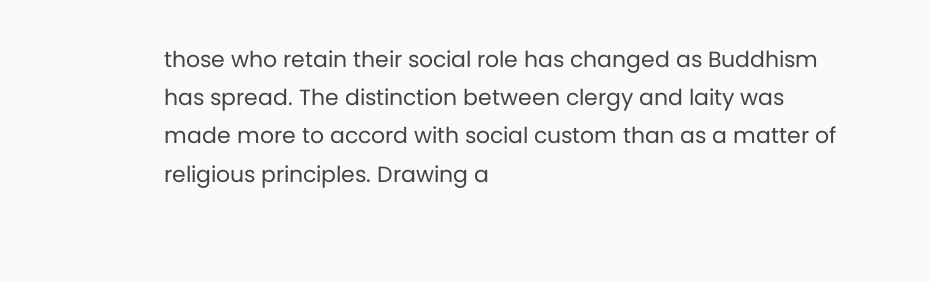those who retain their social role has changed as Buddhism has spread. The distinction between clergy and laity was made more to accord with social custom than as a matter of religious principles. Drawing a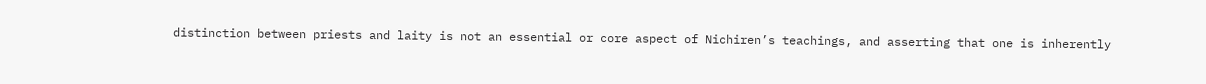distinction between priests and laity is not an essential or core aspect of Nichiren’s teachings, and asserting that one is inherently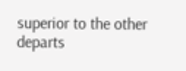superior to the other departs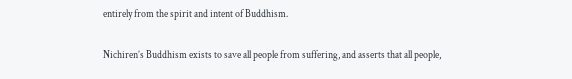entirely from the spirit and intent of Buddhism.

Nichiren’s Buddhism exists to save all people from suffering, and asserts that all people,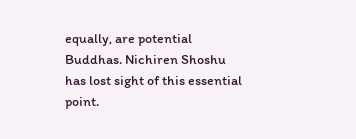equally, are potential Buddhas. Nichiren Shoshu has lost sight of this essential point.